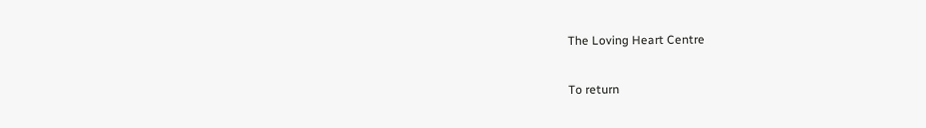The Loving Heart Centre

To return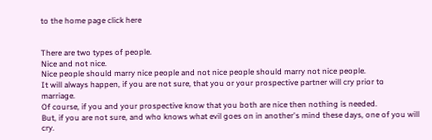to the home page click here


There are two types of people.
Nice and not nice.
Nice people should marry nice people and not nice people should marry not nice people.
It will always happen, if you are not sure, that you or your prospective partner will cry prior to marriage.
Of course, if you and your prospective know that you both are nice then nothing is needed.
But, if you are not sure, and who knows what evil goes on in another's mind these days, one of you will cry.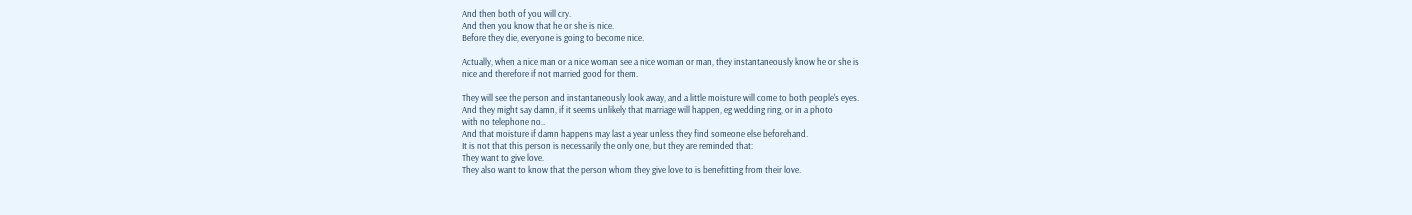And then both of you will cry.
And then you know that he or she is nice.
Before they die, everyone is going to become nice.

Actually, when a nice man or a nice woman see a nice woman or man, they instantaneously know he or she is
nice and therefore if not married good for them.

They will see the person and instantaneously look away, and a little moisture will come to both people's eyes.
And they might say damn, if it seems unlikely that marriage will happen, eg wedding ring, or in a photo
with no telephone no..
And that moisture if damn happens may last a year unless they find someone else beforehand.
It is not that this person is necessarily the only one, but they are reminded that:
They want to give love.
They also want to know that the person whom they give love to is benefitting from their love.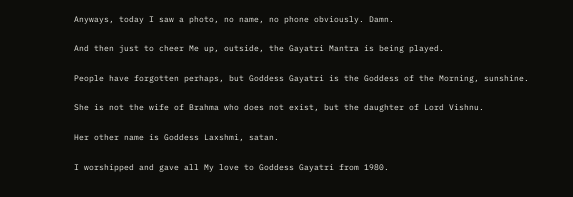Anyways, today I saw a photo, no name, no phone obviously. Damn.

And then just to cheer Me up, outside, the Gayatri Mantra is being played.

People have forgotten perhaps, but Goddess Gayatri is the Goddess of the Morning, sunshine.

She is not the wife of Brahma who does not exist, but the daughter of Lord Vishnu.

Her other name is Goddess Laxshmi, satan.

I worshipped and gave all My love to Goddess Gayatri from 1980.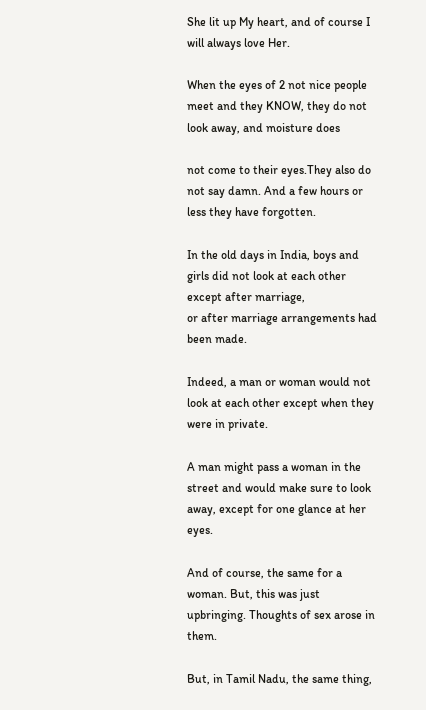She lit up My heart, and of course I will always love Her.

When the eyes of 2 not nice people meet and they KNOW, they do not look away, and moisture does

not come to their eyes.They also do not say damn. And a few hours or less they have forgotten.

In the old days in India, boys and girls did not look at each other except after marriage,
or after marriage arrangements had been made.

Indeed, a man or woman would not look at each other except when they were in private.

A man might pass a woman in the street and would make sure to look away, except for one glance at her eyes.

And of course, the same for a woman. But, this was just upbringing. Thoughts of sex arose in them.

But, in Tamil Nadu, the same thing,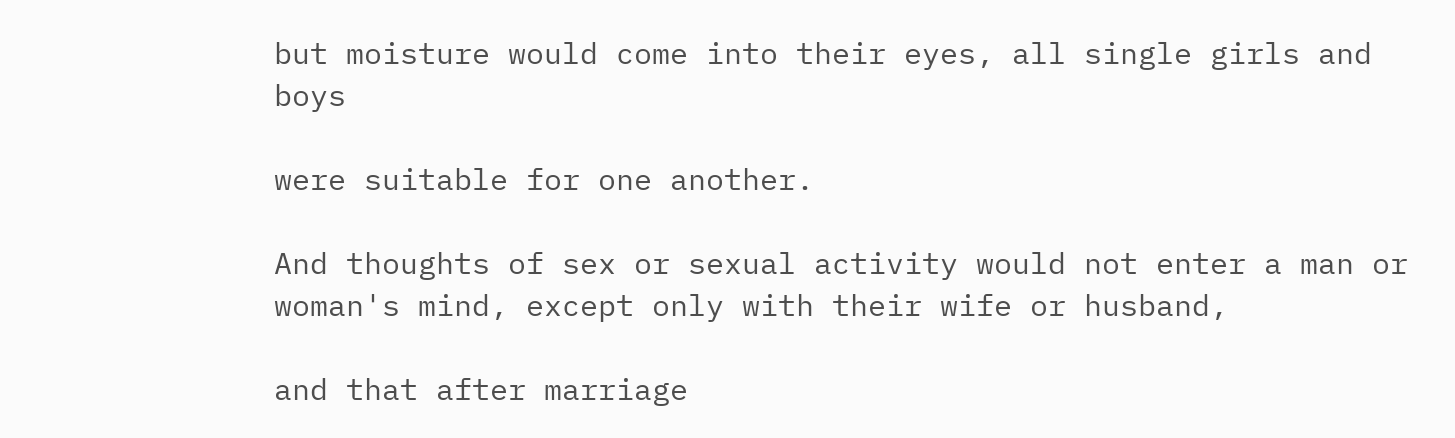but moisture would come into their eyes, all single girls and boys

were suitable for one another.

And thoughts of sex or sexual activity would not enter a man or woman's mind, except only with their wife or husband,

and that after marriage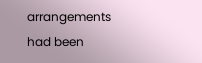arrangements had been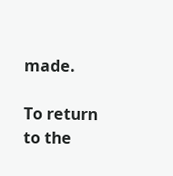made.

To return to the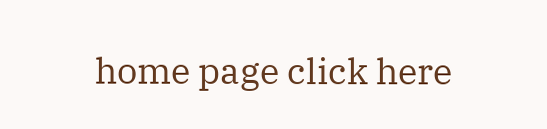home page click here